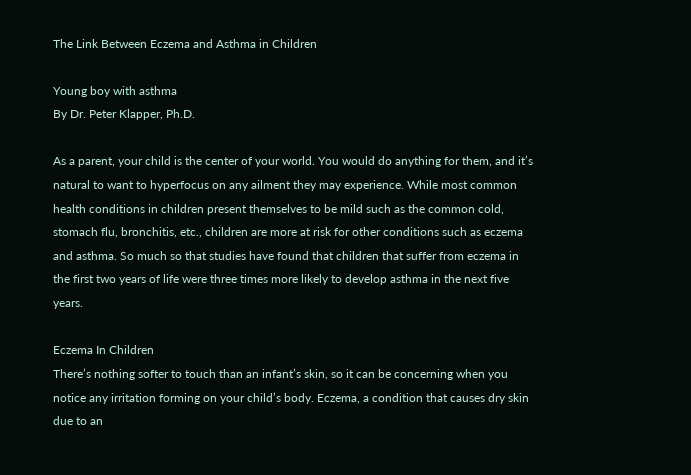The Link Between Eczema and Asthma in Children

Young boy with asthma
By Dr. Peter Klapper, Ph.D.

As a parent, your child is the center of your world. You would do anything for them, and it’s natural to want to hyperfocus on any ailment they may experience. While most common health conditions in children present themselves to be mild such as the common cold, stomach flu, bronchitis, etc., children are more at risk for other conditions such as eczema and asthma. So much so that studies have found that children that suffer from eczema in the first two years of life were three times more likely to develop asthma in the next five years.

Eczema In Children
There’s nothing softer to touch than an infant’s skin, so it can be concerning when you notice any irritation forming on your child’s body. Eczema, a condition that causes dry skin due to an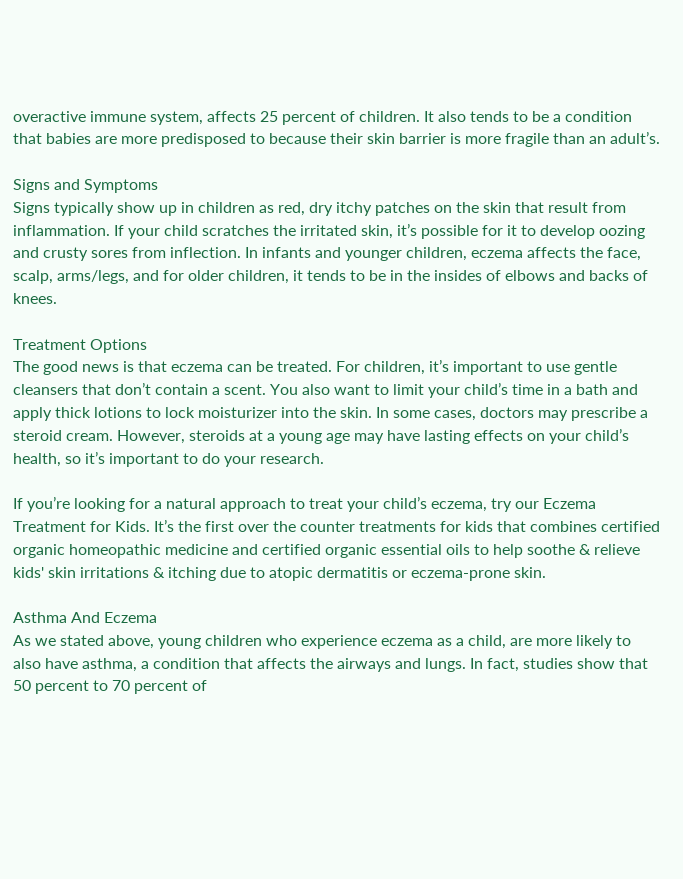overactive immune system, affects 25 percent of children. It also tends to be a condition that babies are more predisposed to because their skin barrier is more fragile than an adult’s.

Signs and Symptoms
Signs typically show up in children as red, dry itchy patches on the skin that result from inflammation. If your child scratches the irritated skin, it’s possible for it to develop oozing and crusty sores from inflection. In infants and younger children, eczema affects the face, scalp, arms/legs, and for older children, it tends to be in the insides of elbows and backs of knees.

Treatment Options
The good news is that eczema can be treated. For children, it’s important to use gentle cleansers that don’t contain a scent. You also want to limit your child’s time in a bath and apply thick lotions to lock moisturizer into the skin. In some cases, doctors may prescribe a steroid cream. However, steroids at a young age may have lasting effects on your child’s health, so it’s important to do your research.

If you’re looking for a natural approach to treat your child’s eczema, try our Eczema Treatment for Kids. It’s the first over the counter treatments for kids that combines certified organic homeopathic medicine and certified organic essential oils to help soothe & relieve kids' skin irritations & itching due to atopic dermatitis or eczema-prone skin.

Asthma And Eczema
As we stated above, young children who experience eczema as a child, are more likely to also have asthma, a condition that affects the airways and lungs. In fact, studies show that 50 percent to 70 percent of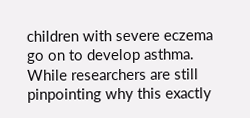children with severe eczema go on to develop asthma.
While researchers are still pinpointing why this exactly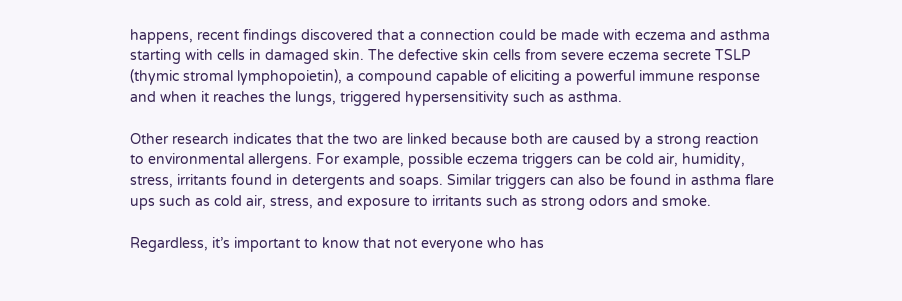happens, recent findings discovered that a connection could be made with eczema and asthma starting with cells in damaged skin. The defective skin cells from severe eczema secrete TSLP (thymic stromal lymphopoietin), a compound capable of eliciting a powerful immune response and when it reaches the lungs, triggered hypersensitivity such as asthma.

Other research indicates that the two are linked because both are caused by a strong reaction to environmental allergens. For example, possible eczema triggers can be cold air, humidity, stress, irritants found in detergents and soaps. Similar triggers can also be found in asthma flare ups such as cold air, stress, and exposure to irritants such as strong odors and smoke.

Regardless, it’s important to know that not everyone who has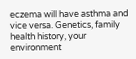eczema will have asthma and vice versa. Genetics, family health history, your environment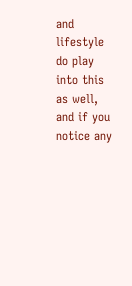and lifestyle do play into this as well, and if you notice any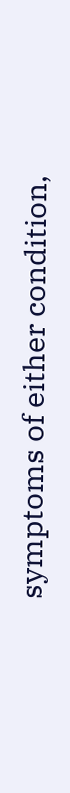symptoms of either condition,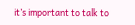it’s important to talk to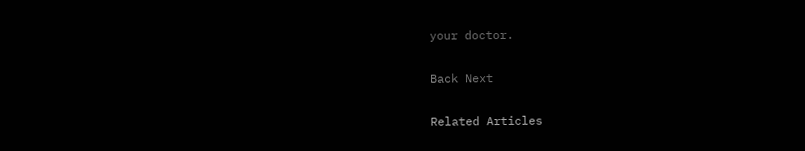your doctor.

Back Next

Related Articles